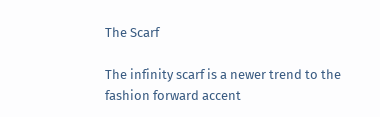The Scarf

The infinity scarf is a newer trend to the fashion forward accent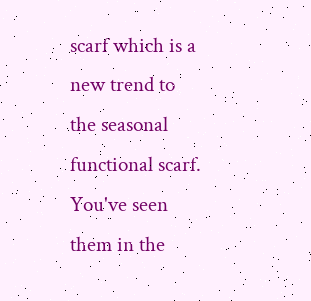scarf which is a new trend to the seasonal functional scarf. You've seen them in the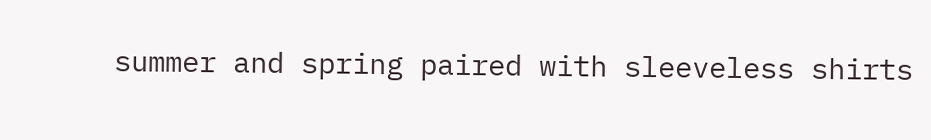summer and spring paired with sleeveless shirts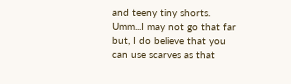and teeny tiny shorts. Umm...I may not go that far but, I do believe that you can use scarves as that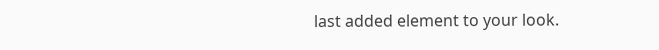last added element to your look.